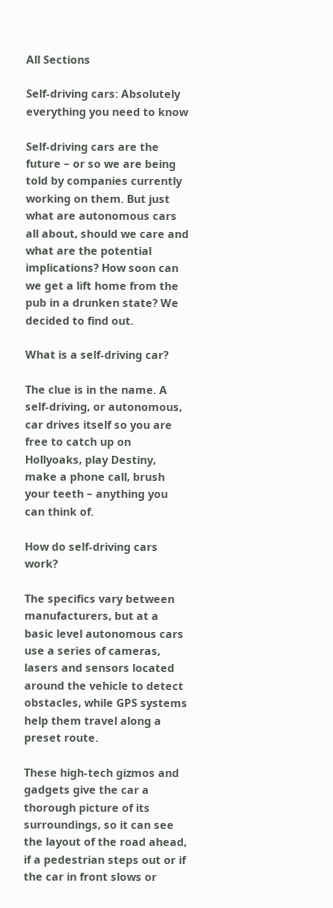All Sections

Self-driving cars: Absolutely everything you need to know

Self-driving cars are the future – or so we are being told by companies currently working on them. But just what are autonomous cars all about, should we care and what are the potential implications? How soon can we get a lift home from the pub in a drunken state? We decided to find out.

What is a self-driving car?

The clue is in the name. A self-driving, or autonomous, car drives itself so you are free to catch up on Hollyoaks, play Destiny, make a phone call, brush your teeth – anything you can think of.

How do self-driving cars work?

The specifics vary between manufacturers, but at a basic level autonomous cars use a series of cameras, lasers and sensors located around the vehicle to detect obstacles, while GPS systems help them travel along a preset route.

These high-tech gizmos and gadgets give the car a thorough picture of its surroundings, so it can see the layout of the road ahead, if a pedestrian steps out or if the car in front slows or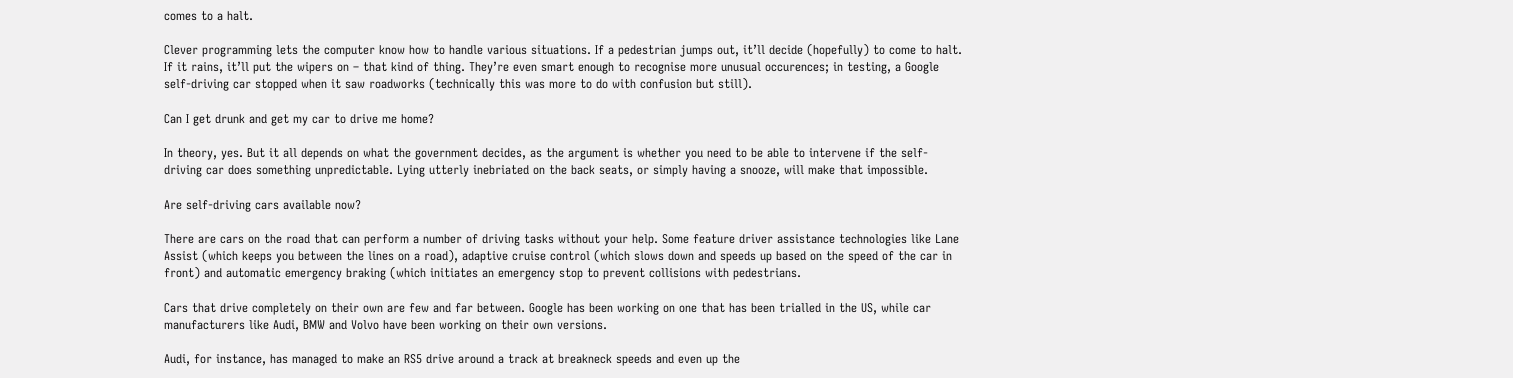comes to a halt.

Clever programming lets the computer know how to handle various situations. If a pedestrian jumps out, it’ll decide (hopefully) to come to halt. If it rains, it’ll put the wipers on – that kind of thing. They’re even smart enough to recognise more unusual occurences; in testing, a Google self-driving car stopped when it saw roadworks (technically this was more to do with confusion but still).

Can I get drunk and get my car to drive me home?

In theory, yes. But it all depends on what the government decides, as the argument is whether you need to be able to intervene if the self-driving car does something unpredictable. Lying utterly inebriated on the back seats, or simply having a snooze, will make that impossible.

Are self-driving cars available now?

There are cars on the road that can perform a number of driving tasks without your help. Some feature driver assistance technologies like Lane Assist (which keeps you between the lines on a road), adaptive cruise control (which slows down and speeds up based on the speed of the car in front) and automatic emergency braking (which initiates an emergency stop to prevent collisions with pedestrians.

Cars that drive completely on their own are few and far between. Google has been working on one that has been trialled in the US, while car manufacturers like Audi, BMW and Volvo have been working on their own versions.

Audi, for instance, has managed to make an RS5 drive around a track at breakneck speeds and even up the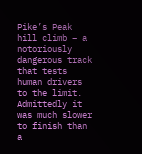Pike’s Peak hill climb – a notoriously dangerous track that tests human drivers to the limit. Admittedly it was much slower to finish than a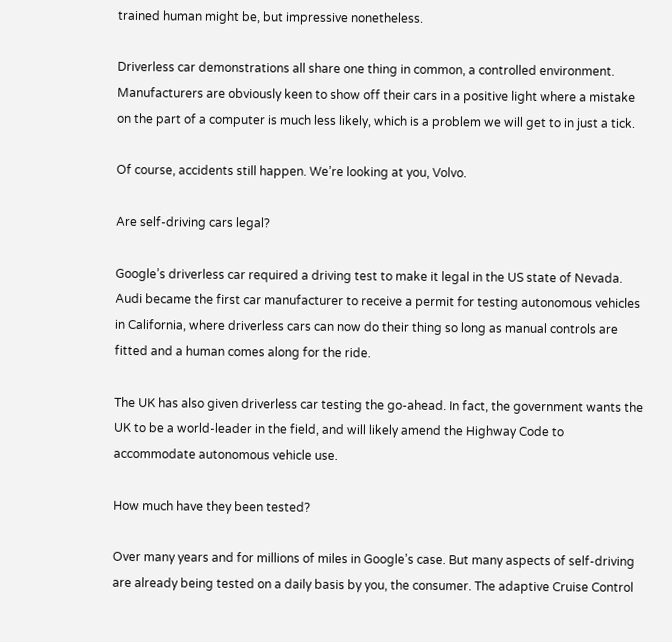trained human might be, but impressive nonetheless.

Driverless car demonstrations all share one thing in common, a controlled environment. Manufacturers are obviously keen to show off their cars in a positive light where a mistake on the part of a computer is much less likely, which is a problem we will get to in just a tick.

Of course, accidents still happen. We’re looking at you, Volvo.

Are self-driving cars legal?

Google’s driverless car required a driving test to make it legal in the US state of Nevada. Audi became the first car manufacturer to receive a permit for testing autonomous vehicles in California, where driverless cars can now do their thing so long as manual controls are fitted and a human comes along for the ride.

The UK has also given driverless car testing the go-ahead. In fact, the government wants the UK to be a world-leader in the field, and will likely amend the Highway Code to accommodate autonomous vehicle use.

How much have they been tested?

Over many years and for millions of miles in Google’s case. But many aspects of self-driving are already being tested on a daily basis by you, the consumer. The adaptive Cruise Control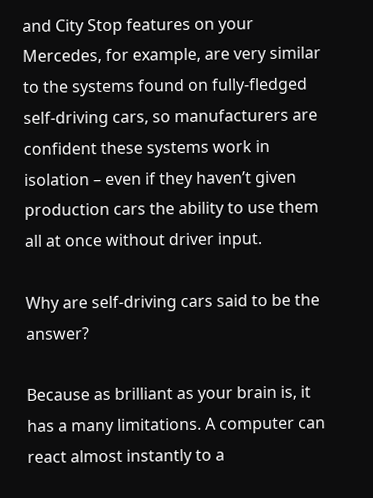and City Stop features on your Mercedes, for example, are very similar to the systems found on fully-fledged self-driving cars, so manufacturers are confident these systems work in isolation – even if they haven’t given production cars the ability to use them all at once without driver input.

Why are self-driving cars said to be the answer?

Because as brilliant as your brain is, it has a many limitations. A computer can react almost instantly to a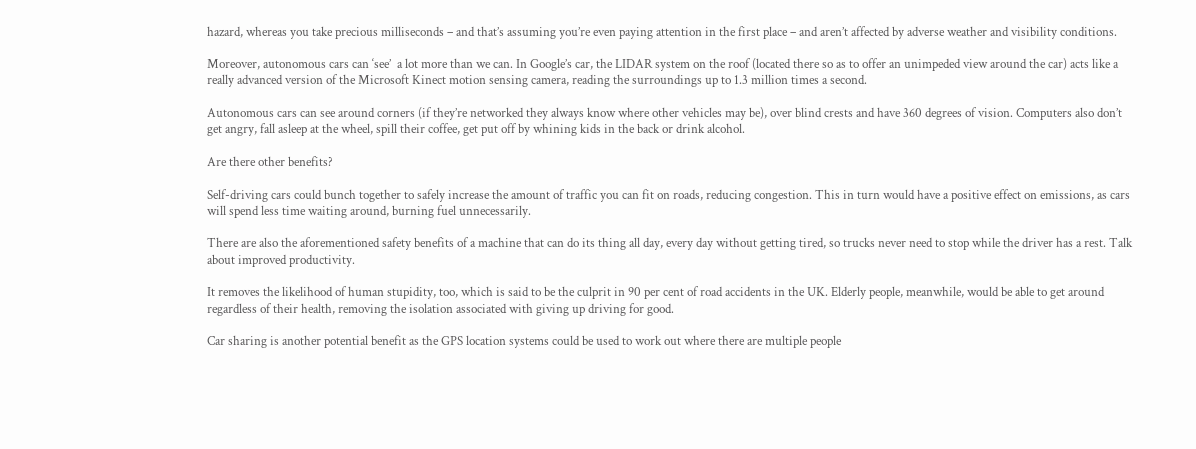hazard, whereas you take precious milliseconds – and that’s assuming you’re even paying attention in the first place – and aren’t affected by adverse weather and visibility conditions.

Moreover, autonomous cars can ‘see’  a lot more than we can. In Google’s car, the LIDAR system on the roof (located there so as to offer an unimpeded view around the car) acts like a really advanced version of the Microsoft Kinect motion sensing camera, reading the surroundings up to 1.3 million times a second.

Autonomous cars can see around corners (if they’re networked they always know where other vehicles may be), over blind crests and have 360 degrees of vision. Computers also don’t get angry, fall asleep at the wheel, spill their coffee, get put off by whining kids in the back or drink alcohol.

Are there other benefits?

Self-driving cars could bunch together to safely increase the amount of traffic you can fit on roads, reducing congestion. This in turn would have a positive effect on emissions, as cars will spend less time waiting around, burning fuel unnecessarily.

There are also the aforementioned safety benefits of a machine that can do its thing all day, every day without getting tired, so trucks never need to stop while the driver has a rest. Talk about improved productivity.

It removes the likelihood of human stupidity, too, which is said to be the culprit in 90 per cent of road accidents in the UK. Elderly people, meanwhile, would be able to get around regardless of their health, removing the isolation associated with giving up driving for good.

Car sharing is another potential benefit as the GPS location systems could be used to work out where there are multiple people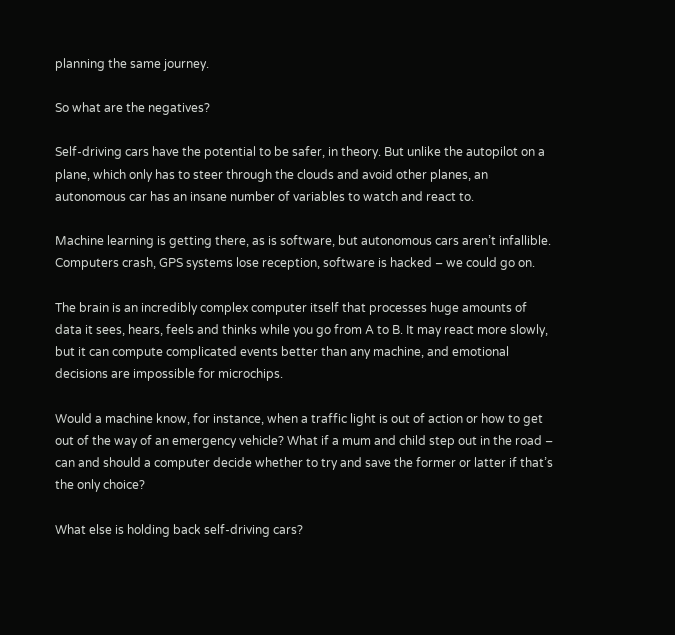planning the same journey.

So what are the negatives?

Self-driving cars have the potential to be safer, in theory. But unlike the autopilot on a plane, which only has to steer through the clouds and avoid other planes, an autonomous car has an insane number of variables to watch and react to.

Machine learning is getting there, as is software, but autonomous cars aren’t infallible. Computers crash, GPS systems lose reception, software is hacked – we could go on.

The brain is an incredibly complex computer itself that processes huge amounts of data it sees, hears, feels and thinks while you go from A to B. It may react more slowly, but it can compute complicated events better than any machine, and emotional decisions are impossible for microchips.

Would a machine know, for instance, when a traffic light is out of action or how to get out of the way of an emergency vehicle? What if a mum and child step out in the road – can and should a computer decide whether to try and save the former or latter if that’s the only choice?

What else is holding back self-driving cars?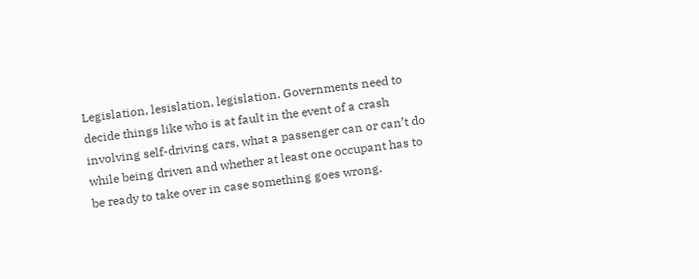Legislation, lesislation, legislation. Governments need to decide things like who is at fault in the event of a crash involving self-driving cars, what a passenger can or can’t do while being driven and whether at least one occupant has to be ready to take over in case something goes wrong.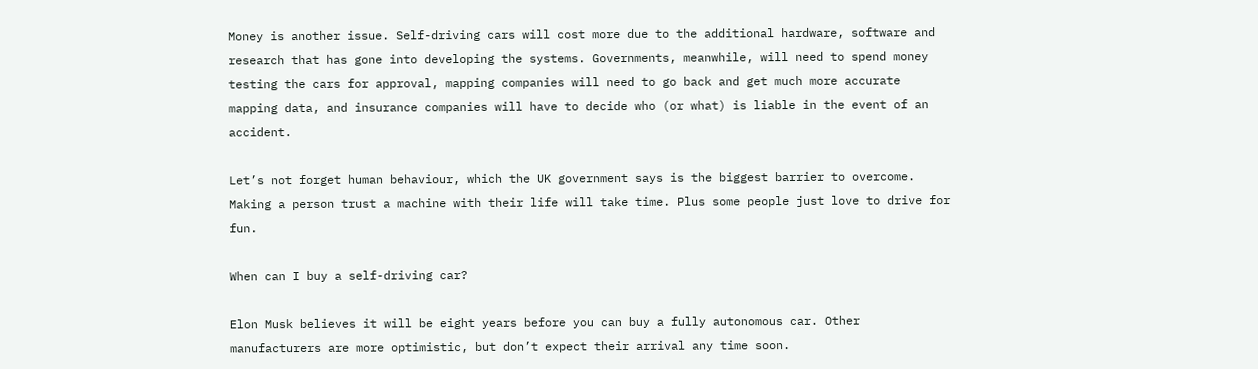Money is another issue. Self-driving cars will cost more due to the additional hardware, software and research that has gone into developing the systems. Governments, meanwhile, will need to spend money testing the cars for approval, mapping companies will need to go back and get much more accurate mapping data, and insurance companies will have to decide who (or what) is liable in the event of an accident.

Let’s not forget human behaviour, which the UK government says is the biggest barrier to overcome. Making a person trust a machine with their life will take time. Plus some people just love to drive for fun.

When can I buy a self-driving car?

Elon Musk believes it will be eight years before you can buy a fully autonomous car. Other manufacturers are more optimistic, but don’t expect their arrival any time soon.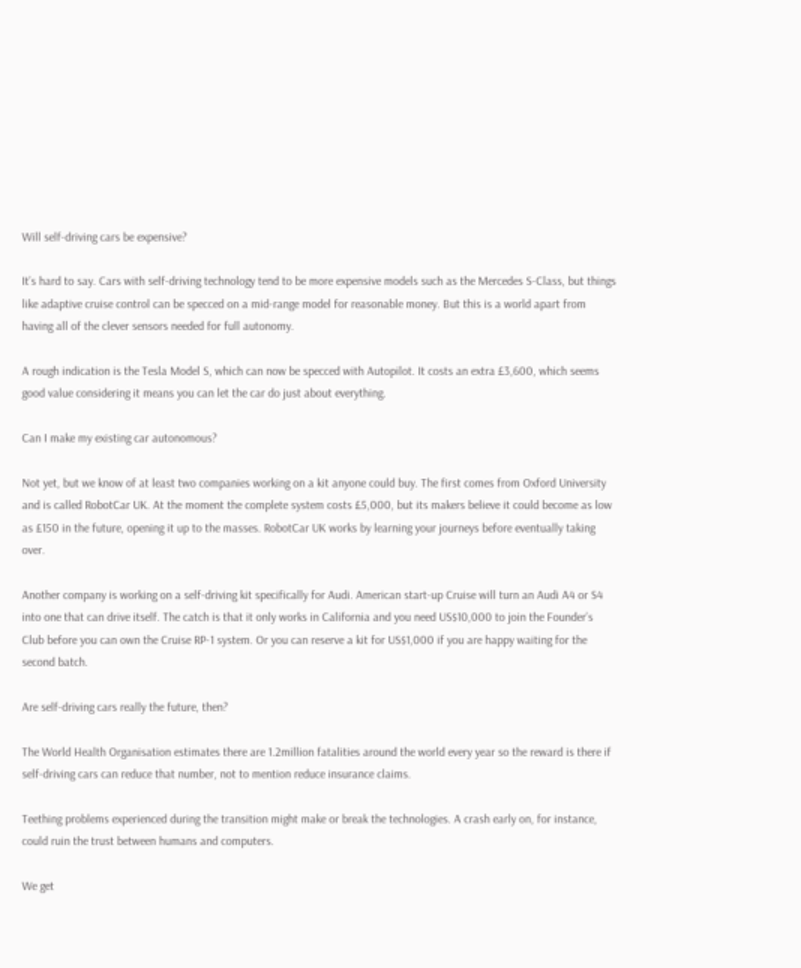Will self-driving cars be expensive?

It’s hard to say. Cars with self-driving technology tend to be more expensive models such as the Mercedes S-Class, but things like adaptive cruise control can be specced on a mid-range model for reasonable money. But this is a world apart from having all of the clever sensors needed for full autonomy.

A rough indication is the Tesla Model S, which can now be specced with Autopilot. It costs an extra £3,600, which seems good value considering it means you can let the car do just about everything.

Can I make my existing car autonomous?

Not yet, but we know of at least two companies working on a kit anyone could buy. The first comes from Oxford University and is called RobotCar UK. At the moment the complete system costs £5,000, but its makers believe it could become as low as £150 in the future, opening it up to the masses. RobotCar UK works by learning your journeys before eventually taking over.

Another company is working on a self-driving kit specifically for Audi. American start-up Cruise will turn an Audi A4 or S4 into one that can drive itself. The catch is that it only works in California and you need US$10,000 to join the Founder’s Club before you can own the Cruise RP-1 system. Or you can reserve a kit for US$1,000 if you are happy waiting for the second batch.

Are self-driving cars really the future, then?

The World Health Organisation estimates there are 1.2million fatalities around the world every year so the reward is there if self-driving cars can reduce that number, not to mention reduce insurance claims.

Teething problems experienced during the transition might make or break the technologies. A crash early on, for instance, could ruin the trust between humans and computers.

We get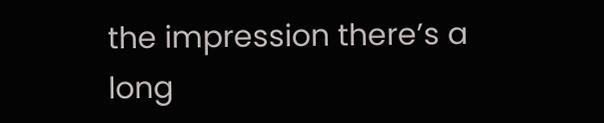the impression there’s a long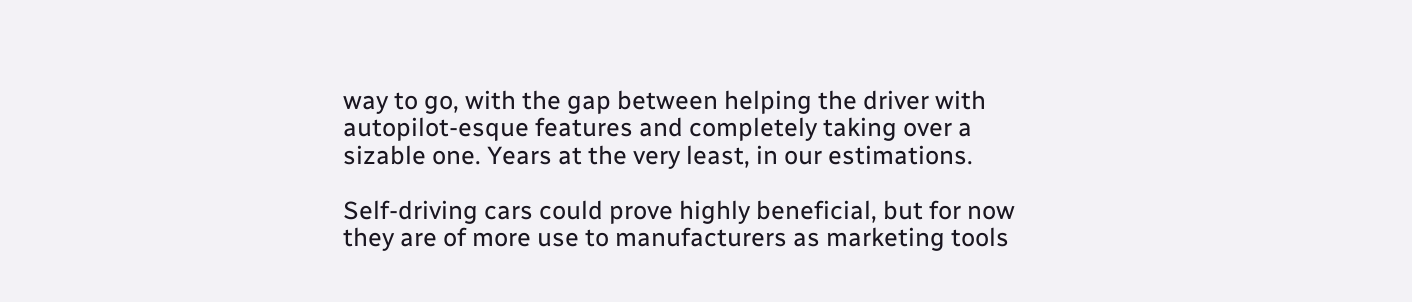way to go, with the gap between helping the driver with autopilot-esque features and completely taking over a sizable one. Years at the very least, in our estimations.

Self-driving cars could prove highly beneficial, but for now they are of more use to manufacturers as marketing tools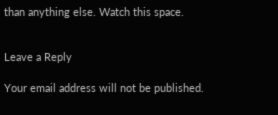than anything else. Watch this space.


Leave a Reply

Your email address will not be published.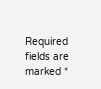Required fields are marked *